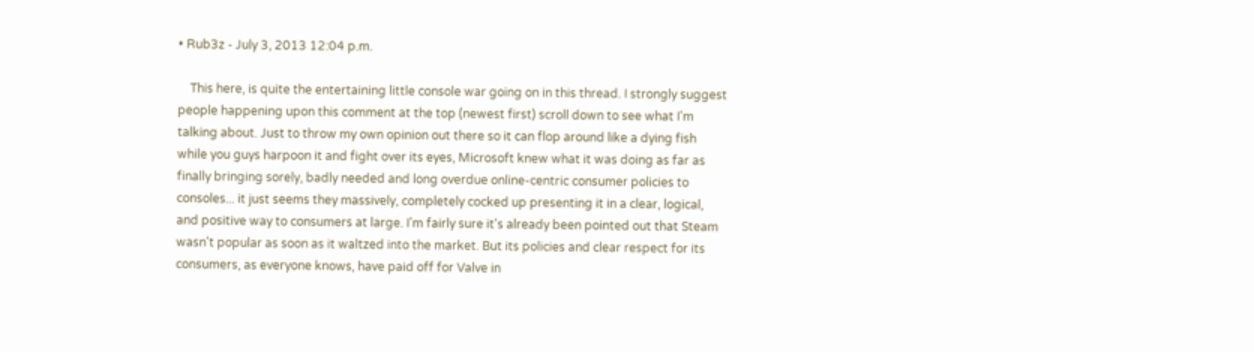• Rub3z - July 3, 2013 12:04 p.m.

    This here, is quite the entertaining little console war going on in this thread. I strongly suggest people happening upon this comment at the top (newest first) scroll down to see what I'm talking about. Just to throw my own opinion out there so it can flop around like a dying fish while you guys harpoon it and fight over its eyes, Microsoft knew what it was doing as far as finally bringing sorely, badly needed and long overdue online-centric consumer policies to consoles... it just seems they massively, completely cocked up presenting it in a clear, logical, and positive way to consumers at large. I'm fairly sure it's already been pointed out that Steam wasn't popular as soon as it waltzed into the market. But its policies and clear respect for its consumers, as everyone knows, have paid off for Valve in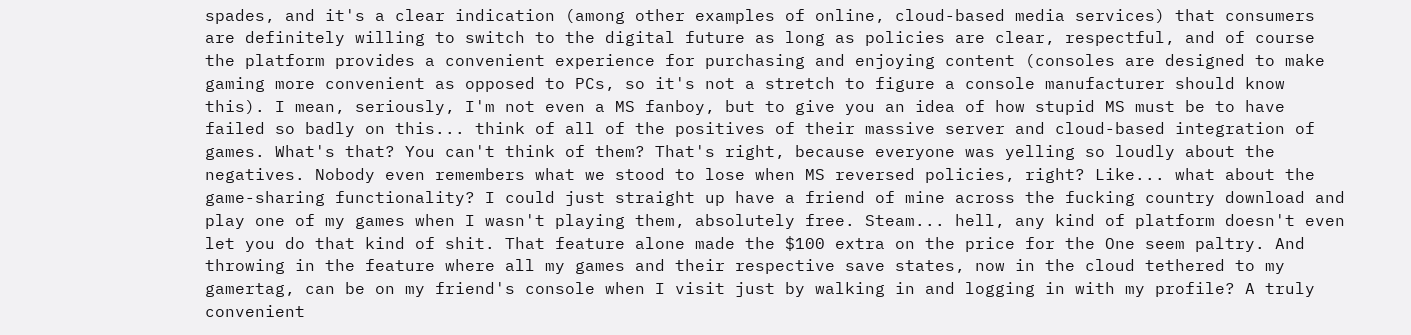spades, and it's a clear indication (among other examples of online, cloud-based media services) that consumers are definitely willing to switch to the digital future as long as policies are clear, respectful, and of course the platform provides a convenient experience for purchasing and enjoying content (consoles are designed to make gaming more convenient as opposed to PCs, so it's not a stretch to figure a console manufacturer should know this). I mean, seriously, I'm not even a MS fanboy, but to give you an idea of how stupid MS must be to have failed so badly on this... think of all of the positives of their massive server and cloud-based integration of games. What's that? You can't think of them? That's right, because everyone was yelling so loudly about the negatives. Nobody even remembers what we stood to lose when MS reversed policies, right? Like... what about the game-sharing functionality? I could just straight up have a friend of mine across the fucking country download and play one of my games when I wasn't playing them, absolutely free. Steam... hell, any kind of platform doesn't even let you do that kind of shit. That feature alone made the $100 extra on the price for the One seem paltry. And throwing in the feature where all my games and their respective save states, now in the cloud tethered to my gamertag, can be on my friend's console when I visit just by walking in and logging in with my profile? A truly convenient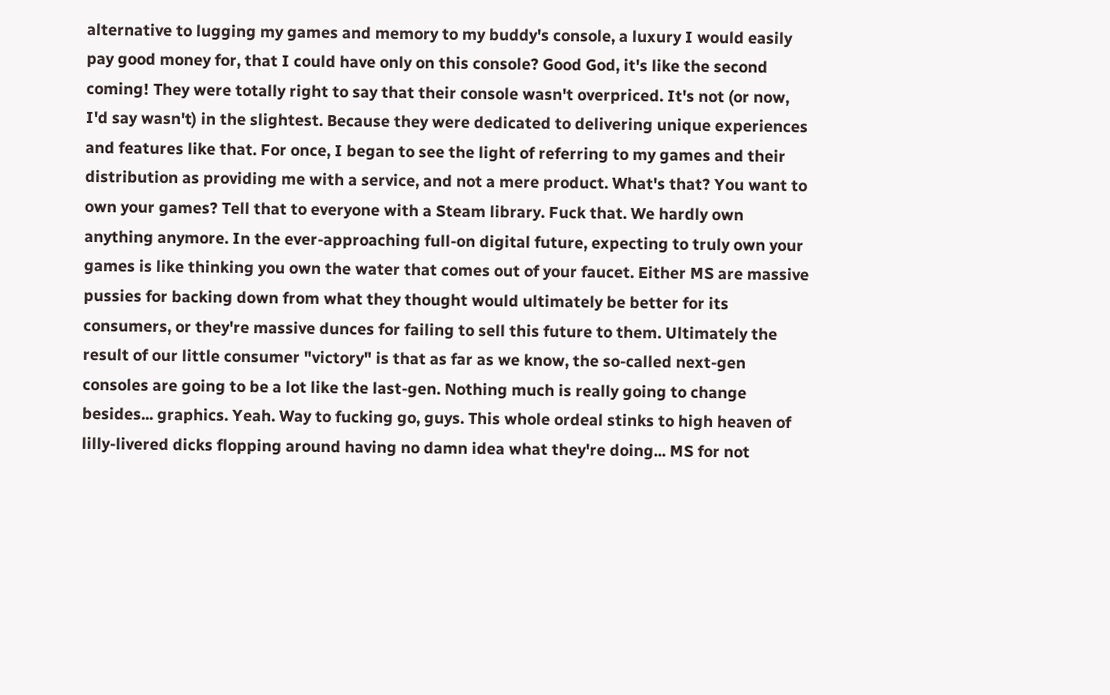alternative to lugging my games and memory to my buddy's console, a luxury I would easily pay good money for, that I could have only on this console? Good God, it's like the second coming! They were totally right to say that their console wasn't overpriced. It's not (or now, I'd say wasn't) in the slightest. Because they were dedicated to delivering unique experiences and features like that. For once, I began to see the light of referring to my games and their distribution as providing me with a service, and not a mere product. What's that? You want to own your games? Tell that to everyone with a Steam library. Fuck that. We hardly own anything anymore. In the ever-approaching full-on digital future, expecting to truly own your games is like thinking you own the water that comes out of your faucet. Either MS are massive pussies for backing down from what they thought would ultimately be better for its consumers, or they're massive dunces for failing to sell this future to them. Ultimately the result of our little consumer "victory" is that as far as we know, the so-called next-gen consoles are going to be a lot like the last-gen. Nothing much is really going to change besides... graphics. Yeah. Way to fucking go, guys. This whole ordeal stinks to high heaven of lilly-livered dicks flopping around having no damn idea what they're doing... MS for not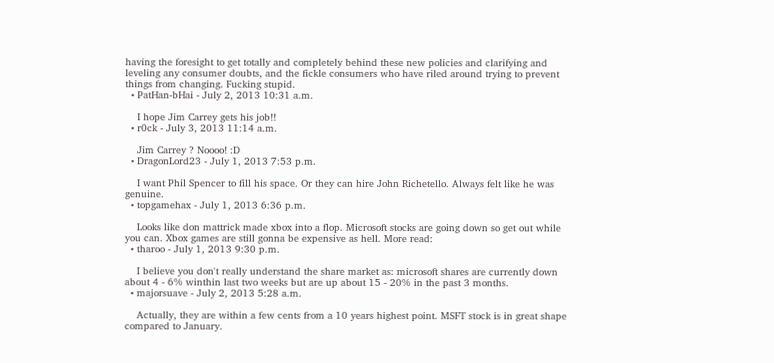having the foresight to get totally and completely behind these new policies and clarifying and leveling any consumer doubts, and the fickle consumers who have riled around trying to prevent things from changing. Fucking stupid.
  • PatHan-bHai - July 2, 2013 10:31 a.m.

    I hope Jim Carrey gets his job!!
  • r0ck - July 3, 2013 11:14 a.m.

    Jim Carrey ? Noooo! :D
  • DragonLord23 - July 1, 2013 7:53 p.m.

    I want Phil Spencer to fill his space. Or they can hire John Richetello. Always felt like he was genuine.
  • topgamehax - July 1, 2013 6:36 p.m.

    Looks like don mattrick made xbox into a flop. Microsoft stocks are going down so get out while you can. Xbox games are still gonna be expensive as hell. More read:
  • tharoo - July 1, 2013 9:30 p.m.

    I believe you don't really understand the share market as: microsoft shares are currently down about 4 - 6% winthin last two weeks but are up about 15 - 20% in the past 3 months.
  • majorsuave - July 2, 2013 5:28 a.m.

    Actually, they are within a few cents from a 10 years highest point. MSFT stock is in great shape compared to January.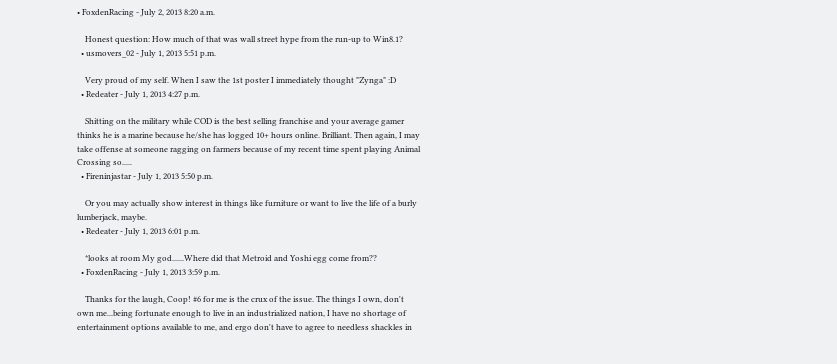• FoxdenRacing - July 2, 2013 8:20 a.m.

    Honest question: How much of that was wall street hype from the run-up to Win8.1?
  • usmovers_02 - July 1, 2013 5:51 p.m.

    Very proud of my self. When I saw the 1st poster I immediately thought "Zynga" :D
  • Redeater - July 1, 2013 4:27 p.m.

    Shitting on the military while COD is the best selling franchise and your average gamer thinks he is a marine because he/she has logged 10+ hours online. Brilliant. Then again, I may take offense at someone ragging on farmers because of my recent time spent playing Animal Crossing so.....
  • Fireninjastar - July 1, 2013 5:50 p.m.

    Or you may actually show interest in things like furniture or want to live the life of a burly lumberjack, maybe.
  • Redeater - July 1, 2013 6:01 p.m.

    *looks at room My god......Where did that Metroid and Yoshi egg come from??
  • FoxdenRacing - July 1, 2013 3:59 p.m.

    Thanks for the laugh, Coop! #6 for me is the crux of the issue. The things I own, don't own me...being fortunate enough to live in an industrialized nation, I have no shortage of entertainment options available to me, and ergo don't have to agree to needless shackles in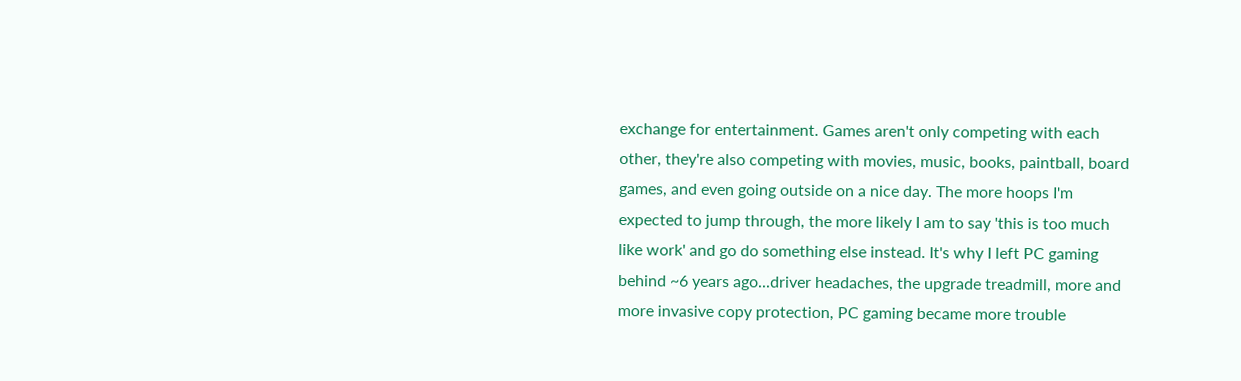exchange for entertainment. Games aren't only competing with each other, they're also competing with movies, music, books, paintball, board games, and even going outside on a nice day. The more hoops I'm expected to jump through, the more likely I am to say 'this is too much like work' and go do something else instead. It's why I left PC gaming behind ~6 years ago...driver headaches, the upgrade treadmill, more and more invasive copy protection, PC gaming became more trouble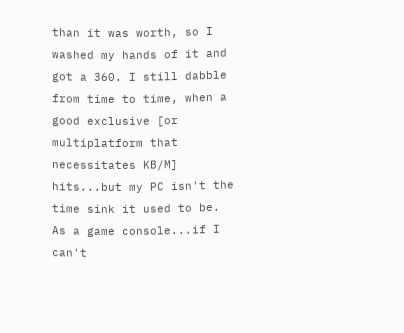than it was worth, so I washed my hands of it and got a 360. I still dabble from time to time, when a good exclusive [or multiplatform that necessitates KB/M] hits...but my PC isn't the time sink it used to be. As a game console...if I can't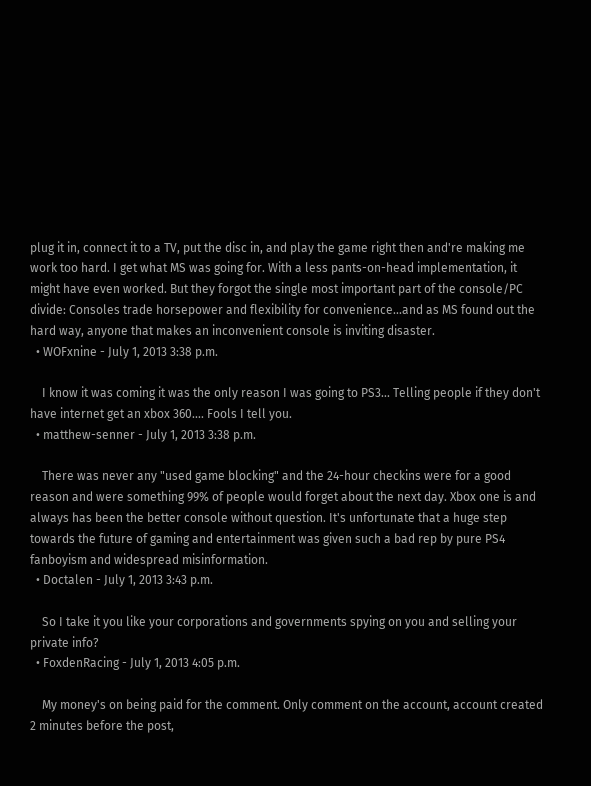plug it in, connect it to a TV, put the disc in, and play the game right then and're making me work too hard. I get what MS was going for. With a less pants-on-head implementation, it might have even worked. But they forgot the single most important part of the console/PC divide: Consoles trade horsepower and flexibility for convenience...and as MS found out the hard way, anyone that makes an inconvenient console is inviting disaster.
  • WOFxnine - July 1, 2013 3:38 p.m.

    I know it was coming it was the only reason I was going to PS3... Telling people if they don't have internet get an xbox 360.... Fools I tell you.
  • matthew-senner - July 1, 2013 3:38 p.m.

    There was never any "used game blocking" and the 24-hour checkins were for a good reason and were something 99% of people would forget about the next day. Xbox one is and always has been the better console without question. It's unfortunate that a huge step towards the future of gaming and entertainment was given such a bad rep by pure PS4 fanboyism and widespread misinformation.
  • Doctalen - July 1, 2013 3:43 p.m.

    So I take it you like your corporations and governments spying on you and selling your private info?
  • FoxdenRacing - July 1, 2013 4:05 p.m.

    My money's on being paid for the comment. Only comment on the account, account created 2 minutes before the post,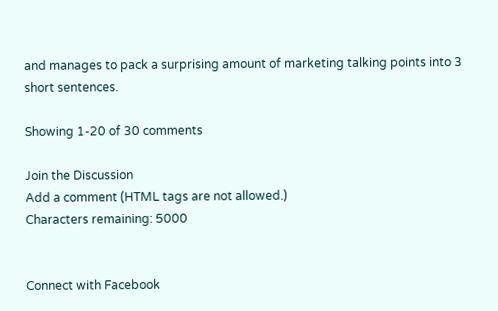and manages to pack a surprising amount of marketing talking points into 3 short sentences.

Showing 1-20 of 30 comments

Join the Discussion
Add a comment (HTML tags are not allowed.)
Characters remaining: 5000


Connect with Facebook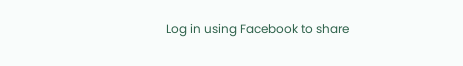Log in using Facebook to share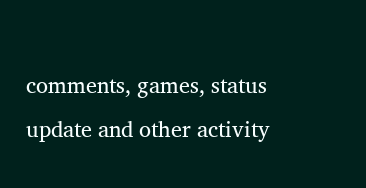comments, games, status update and other activity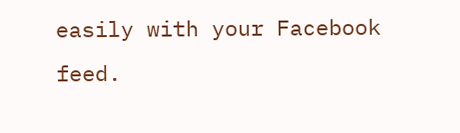easily with your Facebook feed.